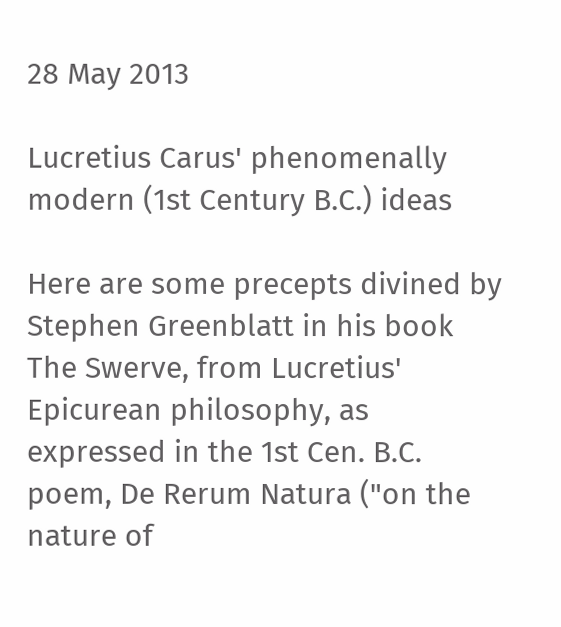28 May 2013

Lucretius Carus' phenomenally modern (1st Century B.C.) ideas

Here are some precepts divined by Stephen Greenblatt in his book The Swerve, from Lucretius' Epicurean philosophy, as expressed in the 1st Cen. B.C. poem, De Rerum Natura ("on the nature of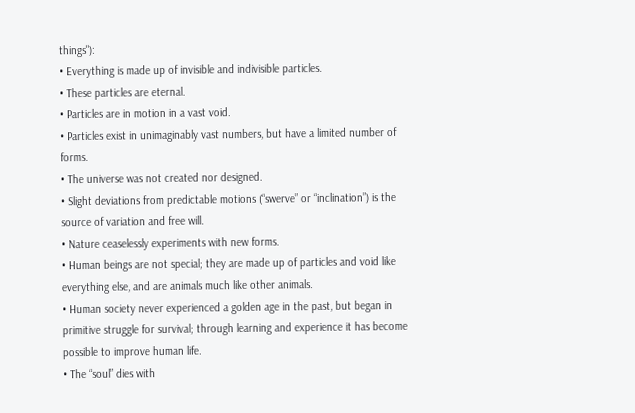things"):
• Everything is made up of invisible and indivisible particles.
• These particles are eternal.
• Particles are in motion in a vast void.
• Particles exist in unimaginably vast numbers, but have a limited number of forms.
• The universe was not created nor designed.
• Slight deviations from predictable motions (“swerve” or “inclination”) is the source of variation and free will.
• Nature ceaselessly experiments with new forms.
• Human beings are not special; they are made up of particles and void like everything else, and are animals much like other animals.
• Human society never experienced a golden age in the past, but began in primitive struggle for survival; through learning and experience it has become possible to improve human life.
• The “soul” dies with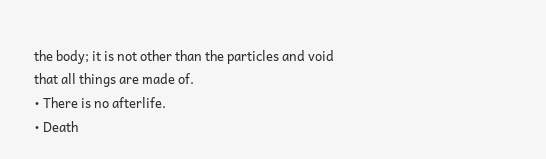the body; it is not other than the particles and void that all things are made of.
• There is no afterlife.
• Death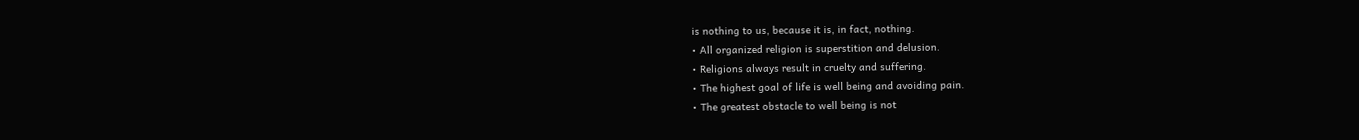is nothing to us, because it is, in fact, nothing.
• All organized religion is superstition and delusion.
• Religions always result in cruelty and suffering.
• The highest goal of life is well being and avoiding pain.
• The greatest obstacle to well being is not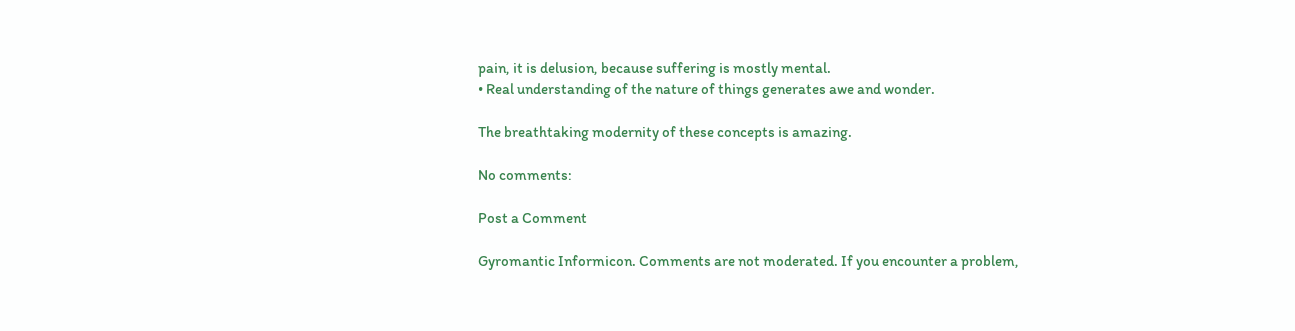pain, it is delusion, because suffering is mostly mental.
• Real understanding of the nature of things generates awe and wonder.

The breathtaking modernity of these concepts is amazing.

No comments:

Post a Comment

Gyromantic Informicon. Comments are not moderated. If you encounter a problem,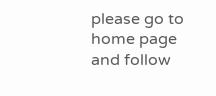please go to home page and follow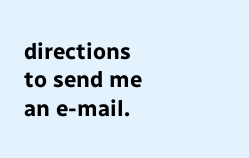directions to send me an e-mail.